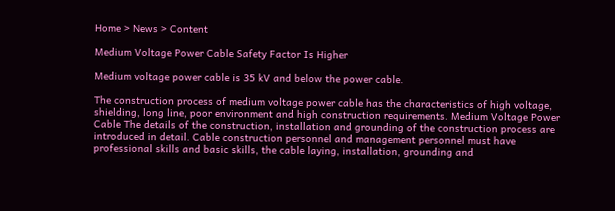Home > News > Content

Medium Voltage Power Cable Safety Factor Is Higher

Medium voltage power cable is 35 kV and below the power cable.

The construction process of medium voltage power cable has the characteristics of high voltage, shielding, long line, poor environment and high construction requirements. Medium Voltage Power Cable The details of the construction, installation and grounding of the construction process are introduced in detail. Cable construction personnel and management personnel must have professional skills and basic skills, the cable laying, installation, grounding and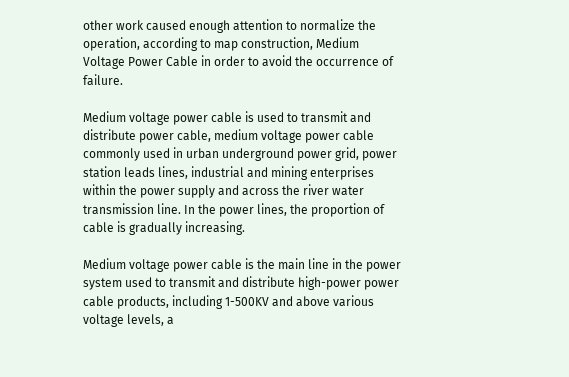other work caused enough attention to normalize the operation, according to map construction, Medium Voltage Power Cable in order to avoid the occurrence of failure.

Medium voltage power cable is used to transmit and distribute power cable, medium voltage power cable commonly used in urban underground power grid, power station leads lines, industrial and mining enterprises within the power supply and across the river water transmission line. In the power lines, the proportion of cable is gradually increasing.

Medium voltage power cable is the main line in the power system used to transmit and distribute high-power power cable products, including 1-500KV and above various voltage levels, a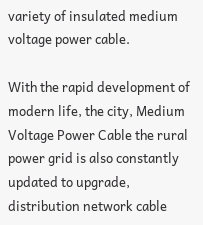variety of insulated medium voltage power cable.

With the rapid development of modern life, the city, Medium Voltage Power Cable the rural power grid is also constantly updated to upgrade, distribution network cable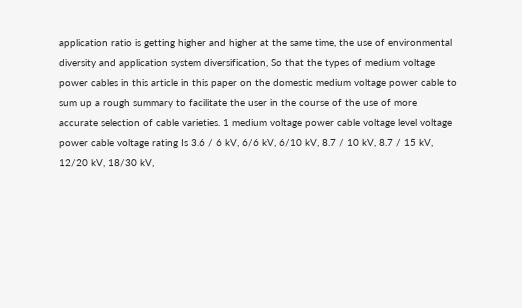application ratio is getting higher and higher at the same time, the use of environmental diversity and application system diversification, So that the types of medium voltage power cables in this article in this paper on the domestic medium voltage power cable to sum up a rough summary to facilitate the user in the course of the use of more accurate selection of cable varieties. 1 medium voltage power cable voltage level voltage power cable voltage rating Is 3.6 / 6 kV, 6/6 kV, 6/10 kV, 8.7 / 10 kV, 8.7 / 15 kV, 12/20 kV, 18/30 kV,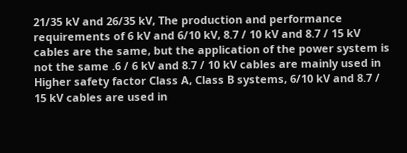21/35 kV and 26/35 kV, The production and performance requirements of 6 kV and 6/10 kV, 8.7 / 10 kV and 8.7 / 15 kV cables are the same, but the application of the power system is not the same .6 / 6 kV and 8.7 / 10 kV cables are mainly used in Higher safety factor Class A, Class B systems, 6/10 kV and 8.7 / 15 kV cables are used in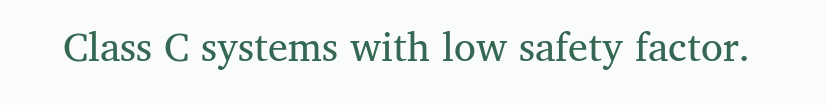Class C systems with low safety factor.